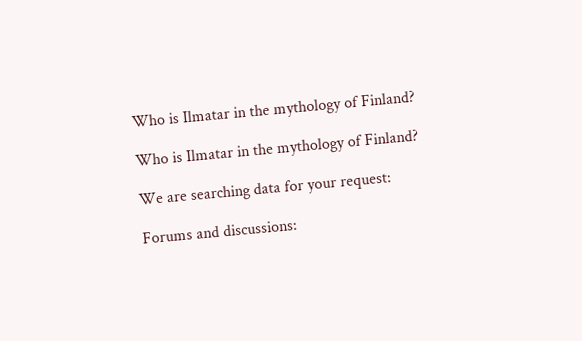Who is Ilmatar in the mythology of Finland?

Who is Ilmatar in the mythology of Finland?

We are searching data for your request:

Forums and discussions: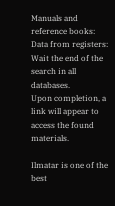Manuals and reference books:
Data from registers:
Wait the end of the search in all databases.
Upon completion, a link will appear to access the found materials.

Ilmatar is one of the best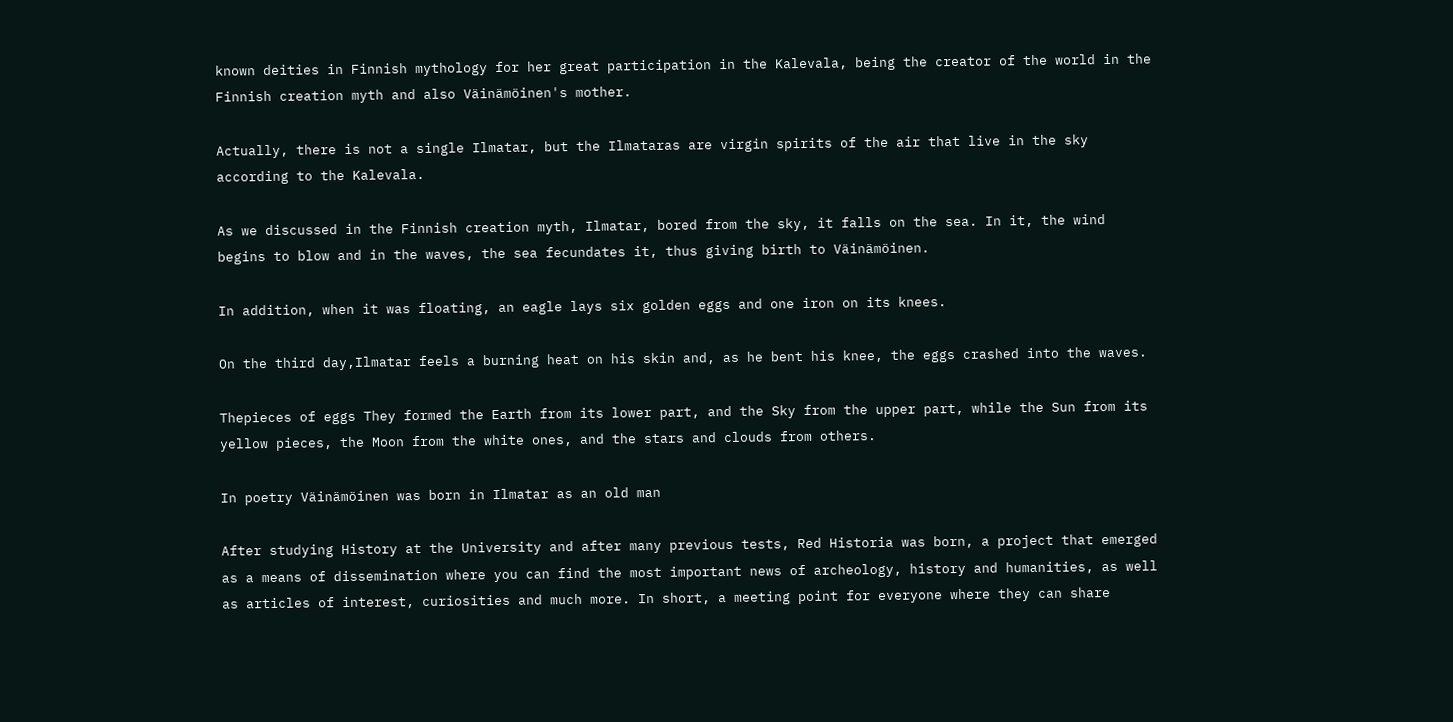known deities in Finnish mythology for her great participation in the Kalevala, being the creator of the world in the Finnish creation myth and also Väinämöinen's mother.

Actually, there is not a single Ilmatar, but the Ilmataras are virgin spirits of the air that live in the sky according to the Kalevala.

As we discussed in the Finnish creation myth, Ilmatar, bored from the sky, it falls on the sea. In it, the wind begins to blow and in the waves, the sea fecundates it, thus giving birth to Väinämöinen.

In addition, when it was floating, an eagle lays six golden eggs and one iron on its knees.

On the third day,Ilmatar feels a burning heat on his skin and, as he bent his knee, the eggs crashed into the waves.

Thepieces of eggs They formed the Earth from its lower part, and the Sky from the upper part, while the Sun from its yellow pieces, the Moon from the white ones, and the stars and clouds from others.

In poetry Väinämöinen was born in Ilmatar as an old man

After studying History at the University and after many previous tests, Red Historia was born, a project that emerged as a means of dissemination where you can find the most important news of archeology, history and humanities, as well as articles of interest, curiosities and much more. In short, a meeting point for everyone where they can share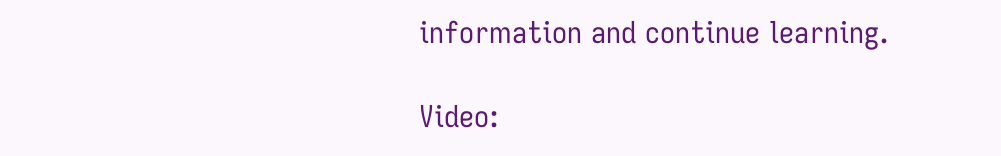information and continue learning.

Video: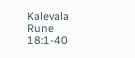Kalevala Rune 18:1-40